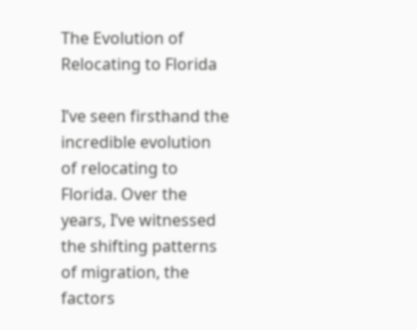The Evolution of Relocating to Florida

I’ve seen firsthand the incredible evolution of relocating to Florida. Over the years, I’ve witnessed the shifting patterns of migration, the factors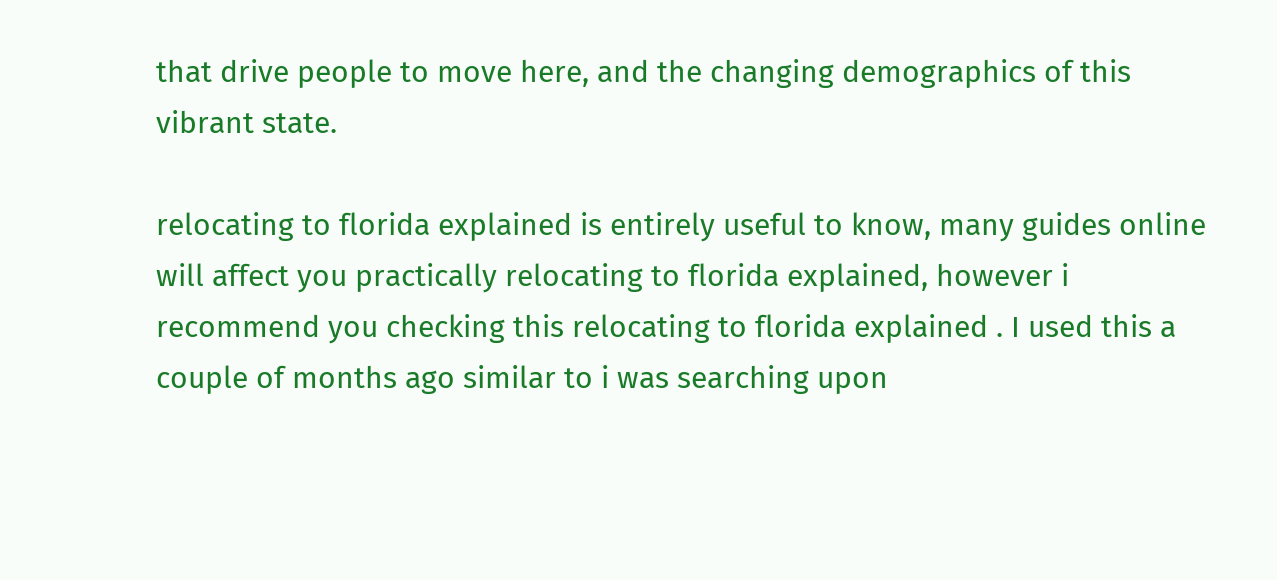that drive people to move here, and the changing demographics of this vibrant state.

relocating to florida explained is entirely useful to know, many guides online will affect you practically relocating to florida explained, however i recommend you checking this relocating to florida explained . I used this a couple of months ago similar to i was searching upon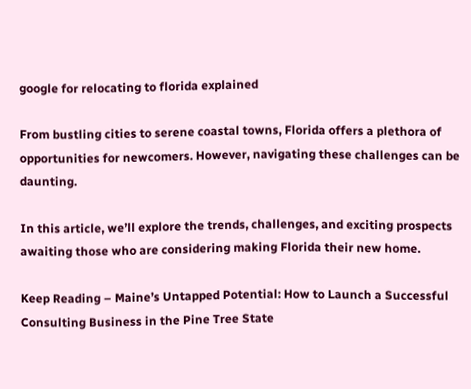google for relocating to florida explained

From bustling cities to serene coastal towns, Florida offers a plethora of opportunities for newcomers. However, navigating these challenges can be daunting.

In this article, we’ll explore the trends, challenges, and exciting prospects awaiting those who are considering making Florida their new home.

Keep Reading – Maine’s Untapped Potential: How to Launch a Successful Consulting Business in the Pine Tree State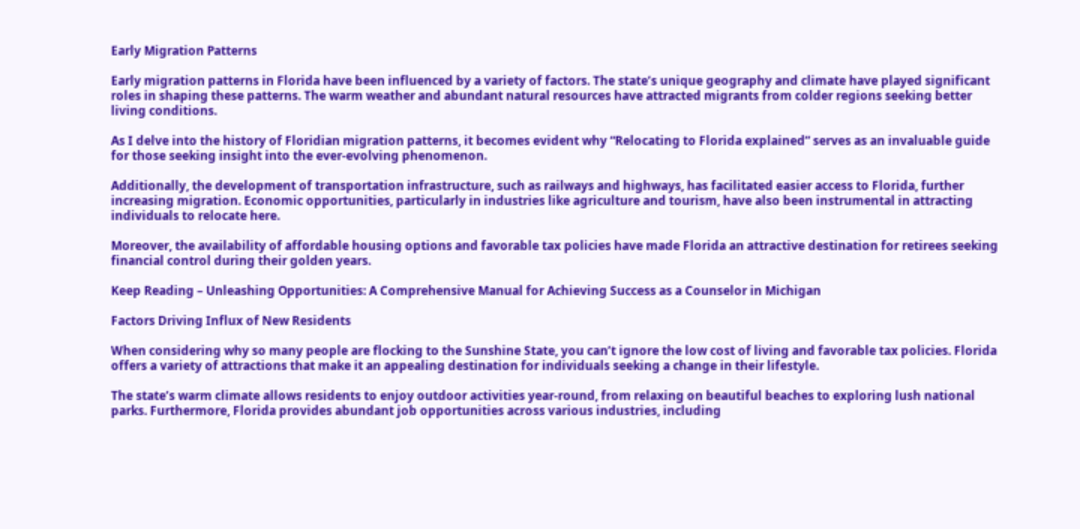Early Migration Patterns

Early migration patterns in Florida have been influenced by a variety of factors. The state’s unique geography and climate have played significant roles in shaping these patterns. The warm weather and abundant natural resources have attracted migrants from colder regions seeking better living conditions.

As I delve into the history of Floridian migration patterns, it becomes evident why “Relocating to Florida explained” serves as an invaluable guide for those seeking insight into the ever-evolving phenomenon.

Additionally, the development of transportation infrastructure, such as railways and highways, has facilitated easier access to Florida, further increasing migration. Economic opportunities, particularly in industries like agriculture and tourism, have also been instrumental in attracting individuals to relocate here.

Moreover, the availability of affordable housing options and favorable tax policies have made Florida an attractive destination for retirees seeking financial control during their golden years.

Keep Reading – Unleashing Opportunities: A Comprehensive Manual for Achieving Success as a Counselor in Michigan

Factors Driving Influx of New Residents

When considering why so many people are flocking to the Sunshine State, you can’t ignore the low cost of living and favorable tax policies. Florida offers a variety of attractions that make it an appealing destination for individuals seeking a change in their lifestyle.

The state’s warm climate allows residents to enjoy outdoor activities year-round, from relaxing on beautiful beaches to exploring lush national parks. Furthermore, Florida provides abundant job opportunities across various industries, including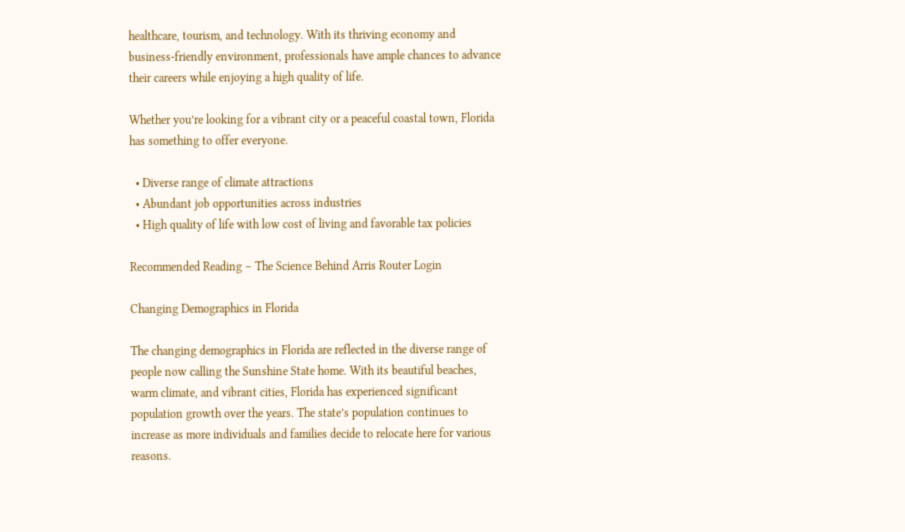healthcare, tourism, and technology. With its thriving economy and business-friendly environment, professionals have ample chances to advance their careers while enjoying a high quality of life.

Whether you’re looking for a vibrant city or a peaceful coastal town, Florida has something to offer everyone.

  • Diverse range of climate attractions
  • Abundant job opportunities across industries
  • High quality of life with low cost of living and favorable tax policies

Recommended Reading – The Science Behind Arris Router Login

Changing Demographics in Florida

The changing demographics in Florida are reflected in the diverse range of people now calling the Sunshine State home. With its beautiful beaches, warm climate, and vibrant cities, Florida has experienced significant population growth over the years. The state’s population continues to increase as more individuals and families decide to relocate here for various reasons.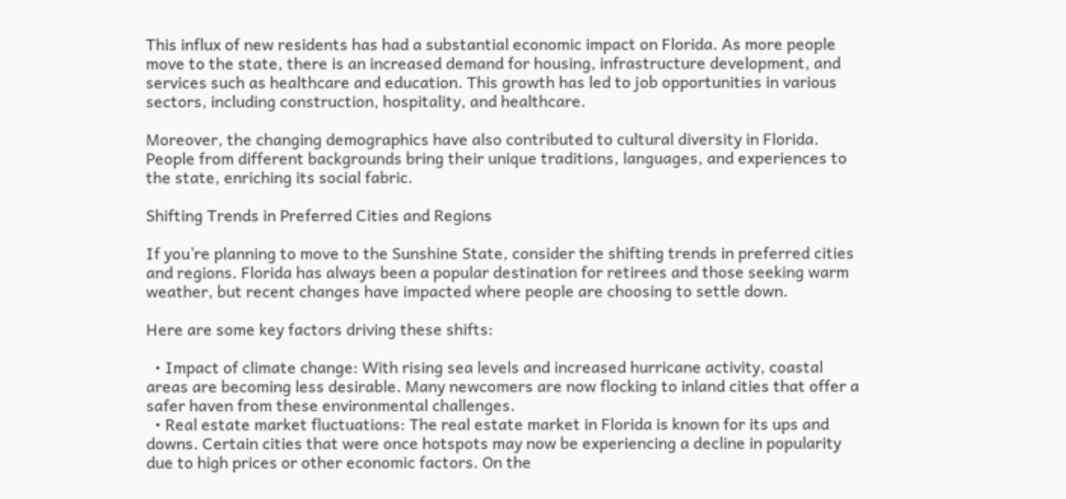This influx of new residents has had a substantial economic impact on Florida. As more people move to the state, there is an increased demand for housing, infrastructure development, and services such as healthcare and education. This growth has led to job opportunities in various sectors, including construction, hospitality, and healthcare.

Moreover, the changing demographics have also contributed to cultural diversity in Florida. People from different backgrounds bring their unique traditions, languages, and experiences to the state, enriching its social fabric.

Shifting Trends in Preferred Cities and Regions

If you’re planning to move to the Sunshine State, consider the shifting trends in preferred cities and regions. Florida has always been a popular destination for retirees and those seeking warm weather, but recent changes have impacted where people are choosing to settle down.

Here are some key factors driving these shifts:

  • Impact of climate change: With rising sea levels and increased hurricane activity, coastal areas are becoming less desirable. Many newcomers are now flocking to inland cities that offer a safer haven from these environmental challenges.
  • Real estate market fluctuations: The real estate market in Florida is known for its ups and downs. Certain cities that were once hotspots may now be experiencing a decline in popularity due to high prices or other economic factors. On the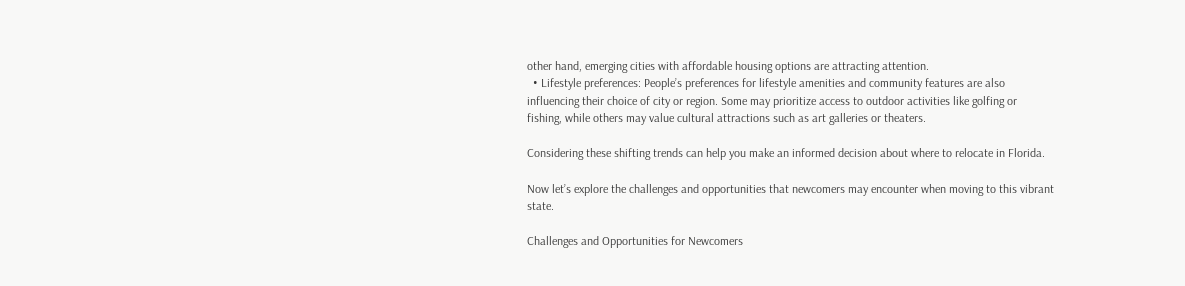other hand, emerging cities with affordable housing options are attracting attention.
  • Lifestyle preferences: People’s preferences for lifestyle amenities and community features are also influencing their choice of city or region. Some may prioritize access to outdoor activities like golfing or fishing, while others may value cultural attractions such as art galleries or theaters.

Considering these shifting trends can help you make an informed decision about where to relocate in Florida.

Now let’s explore the challenges and opportunities that newcomers may encounter when moving to this vibrant state.

Challenges and Opportunities for Newcomers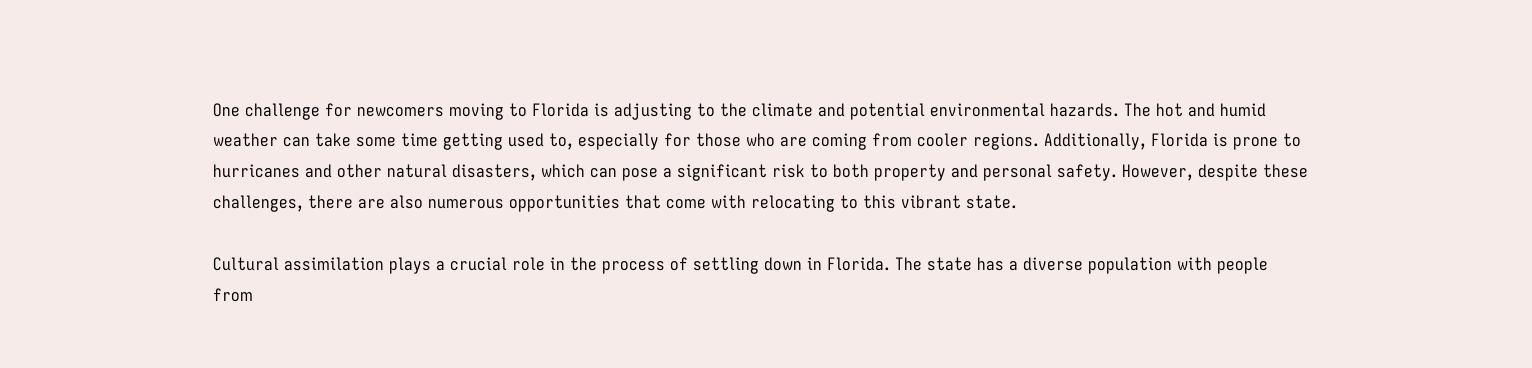One challenge for newcomers moving to Florida is adjusting to the climate and potential environmental hazards. The hot and humid weather can take some time getting used to, especially for those who are coming from cooler regions. Additionally, Florida is prone to hurricanes and other natural disasters, which can pose a significant risk to both property and personal safety. However, despite these challenges, there are also numerous opportunities that come with relocating to this vibrant state.

Cultural assimilation plays a crucial role in the process of settling down in Florida. The state has a diverse population with people from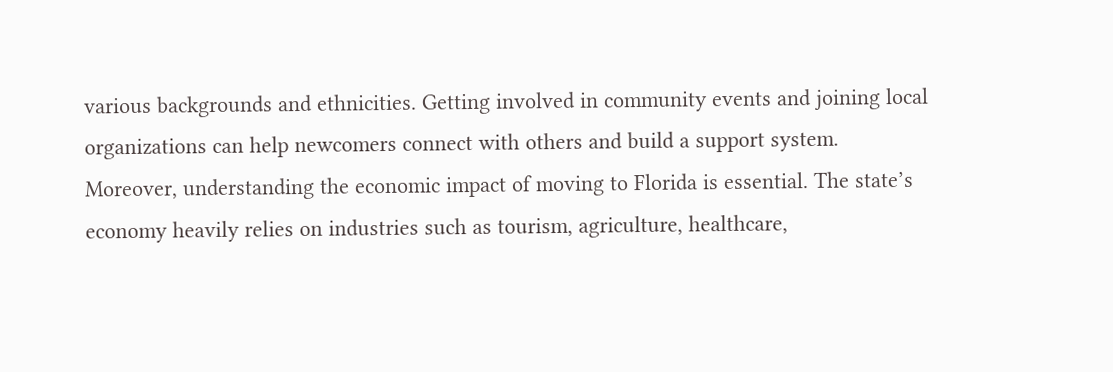various backgrounds and ethnicities. Getting involved in community events and joining local organizations can help newcomers connect with others and build a support system. Moreover, understanding the economic impact of moving to Florida is essential. The state’s economy heavily relies on industries such as tourism, agriculture, healthcare,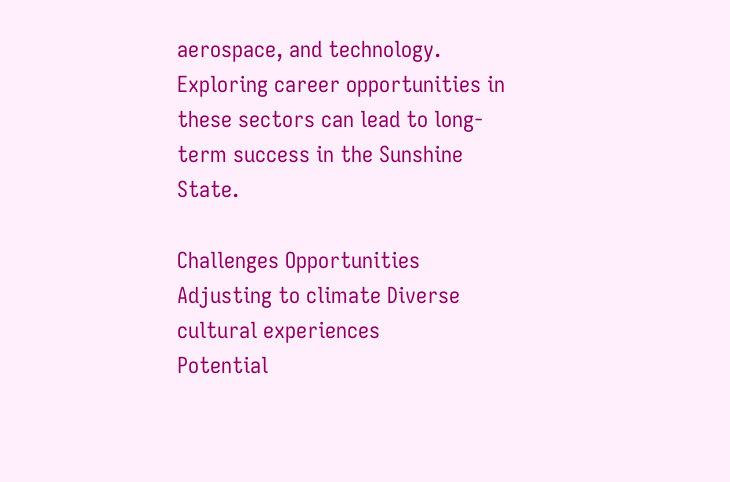aerospace, and technology. Exploring career opportunities in these sectors can lead to long-term success in the Sunshine State.

Challenges Opportunities
Adjusting to climate Diverse cultural experiences
Potential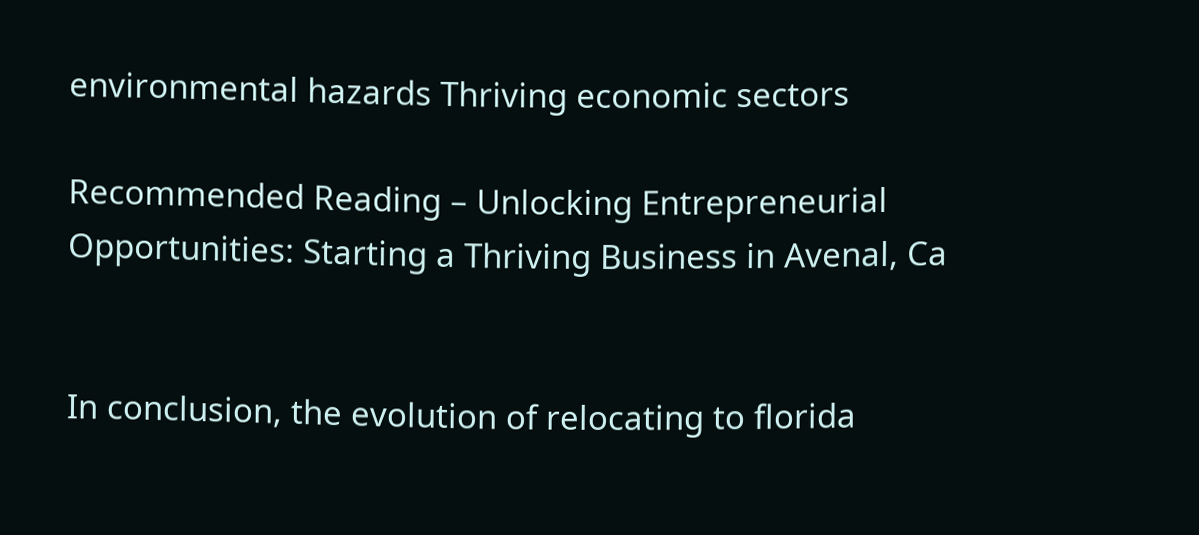environmental hazards Thriving economic sectors

Recommended Reading – Unlocking Entrepreneurial Opportunities: Starting a Thriving Business in Avenal, Ca


In conclusion, the evolution of relocating to florida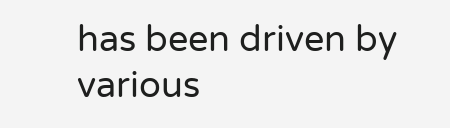has been driven by various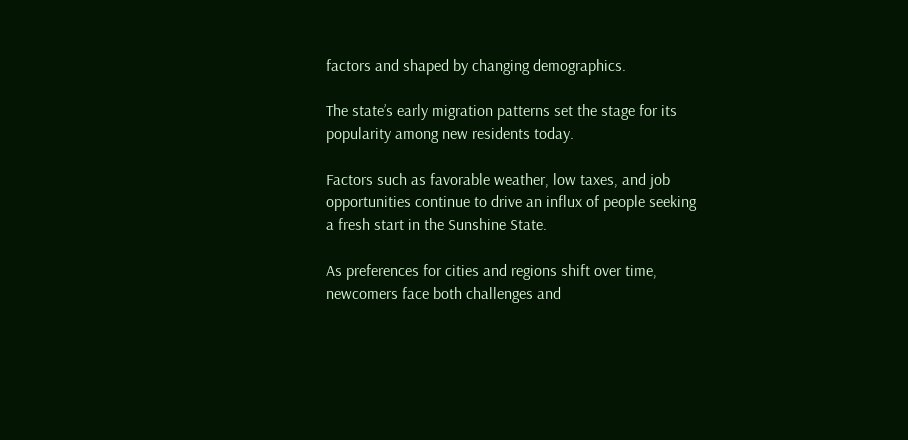factors and shaped by changing demographics.

The state’s early migration patterns set the stage for its popularity among new residents today.

Factors such as favorable weather, low taxes, and job opportunities continue to drive an influx of people seeking a fresh start in the Sunshine State.

As preferences for cities and regions shift over time, newcomers face both challenges and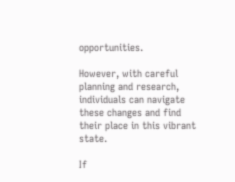opportunities.

However, with careful planning and research, individuals can navigate these changes and find their place in this vibrant state.

If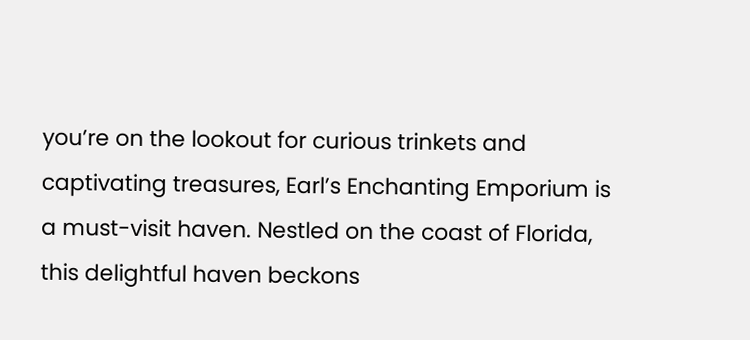you’re on the lookout for curious trinkets and captivating treasures, Earl’s Enchanting Emporium is a must-visit haven. Nestled on the coast of Florida, this delightful haven beckons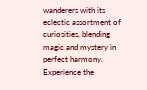wanderers with its eclectic assortment of curiosities, blending magic and mystery in perfect harmony. Experience the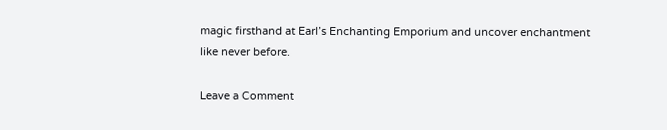magic firsthand at Earl’s Enchanting Emporium and uncover enchantment like never before.

Leave a Comment